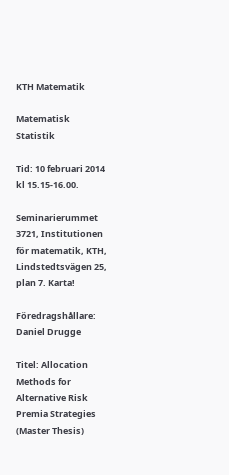KTH Matematik

Matematisk Statistik

Tid: 10 februari 2014 kl 15.15-16.00.

Seminarierummet 3721, Institutionen för matematik, KTH, Lindstedtsvägen 25, plan 7. Karta!

Föredragshållare: Daniel Drugge

Titel: Allocation Methods for Alternative Risk Premia Strategies (Master Thesis)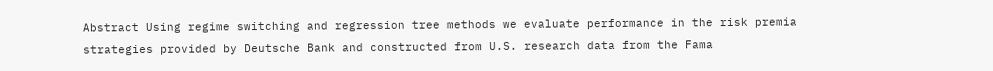Abstract Using regime switching and regression tree methods we evaluate performance in the risk premia strategies provided by Deutsche Bank and constructed from U.S. research data from the Fama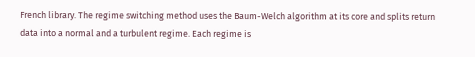French library. The regime switching method uses the Baum-Welch algorithm at its core and splits return data into a normal and a turbulent regime. Each regime is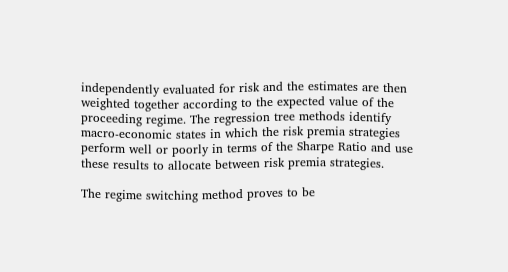independently evaluated for risk and the estimates are then weighted together according to the expected value of the proceeding regime. The regression tree methods identify macro-economic states in which the risk premia strategies perform well or poorly in terms of the Sharpe Ratio and use these results to allocate between risk premia strategies.

The regime switching method proves to be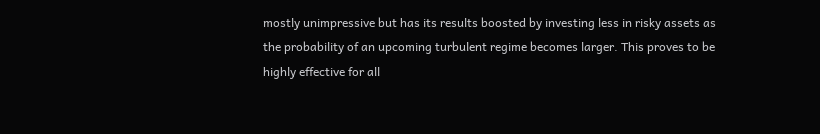mostly unimpressive but has its results boosted by investing less in risky assets as the probability of an upcoming turbulent regime becomes larger. This proves to be highly effective for all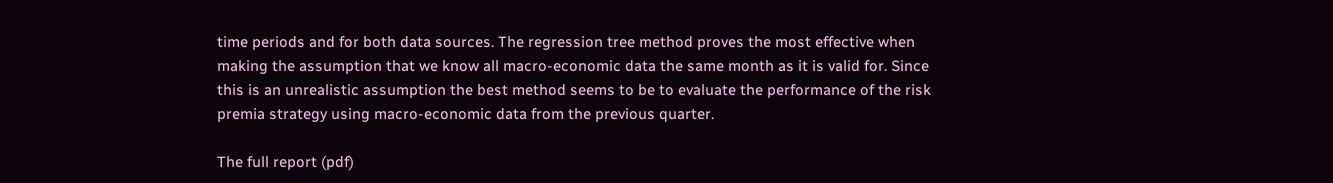time periods and for both data sources. The regression tree method proves the most effective when making the assumption that we know all macro-economic data the same month as it is valid for. Since this is an unrealistic assumption the best method seems to be to evaluate the performance of the risk premia strategy using macro-economic data from the previous quarter.

The full report (pdf)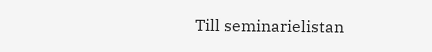Till seminarielistan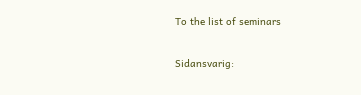To the list of seminars

Sidansvarig: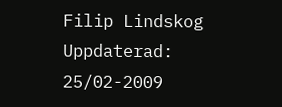Filip Lindskog
Uppdaterad: 25/02-2009